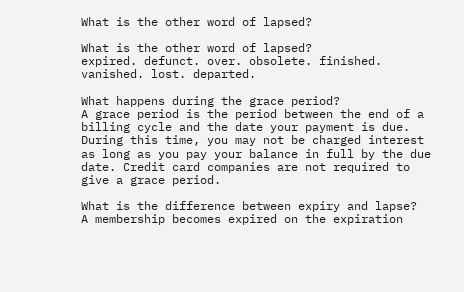What is the other word of lapsed?

What is the other word of lapsed?
expired. defunct. over. obsolete. finished. vanished. lost. departed.

What happens during the grace period?
A grace period is the period between the end of a billing cycle and the date your payment is due. During this time, you may not be charged interest as long as you pay your balance in full by the due date. Credit card companies are not required to give a grace period.

What is the difference between expiry and lapse?
A membership becomes expired on the expiration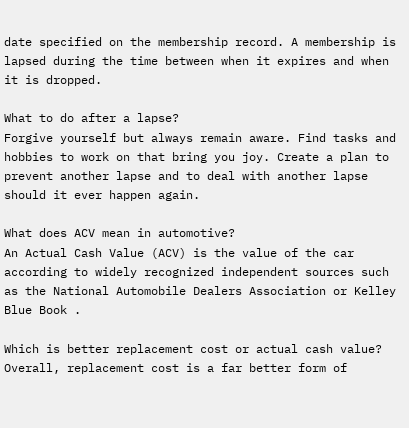date specified on the membership record. A membership is lapsed during the time between when it expires and when it is dropped.

What to do after a lapse?
Forgive yourself but always remain aware. Find tasks and hobbies to work on that bring you joy. Create a plan to prevent another lapse and to deal with another lapse should it ever happen again.

What does ACV mean in automotive?
An Actual Cash Value (ACV) is the value of the car according to widely recognized independent sources such as the National Automobile Dealers Association or Kelley Blue Book .

Which is better replacement cost or actual cash value?
Overall, replacement cost is a far better form of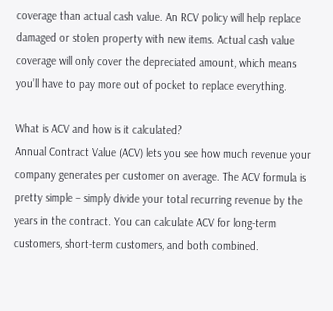coverage than actual cash value. An RCV policy will help replace damaged or stolen property with new items. Actual cash value coverage will only cover the depreciated amount, which means you’ll have to pay more out of pocket to replace everything.

What is ACV and how is it calculated?
Annual Contract Value (ACV) lets you see how much revenue your company generates per customer on average. The ACV formula is pretty simple – simply divide your total recurring revenue by the years in the contract. You can calculate ACV for long-term customers, short-term customers, and both combined.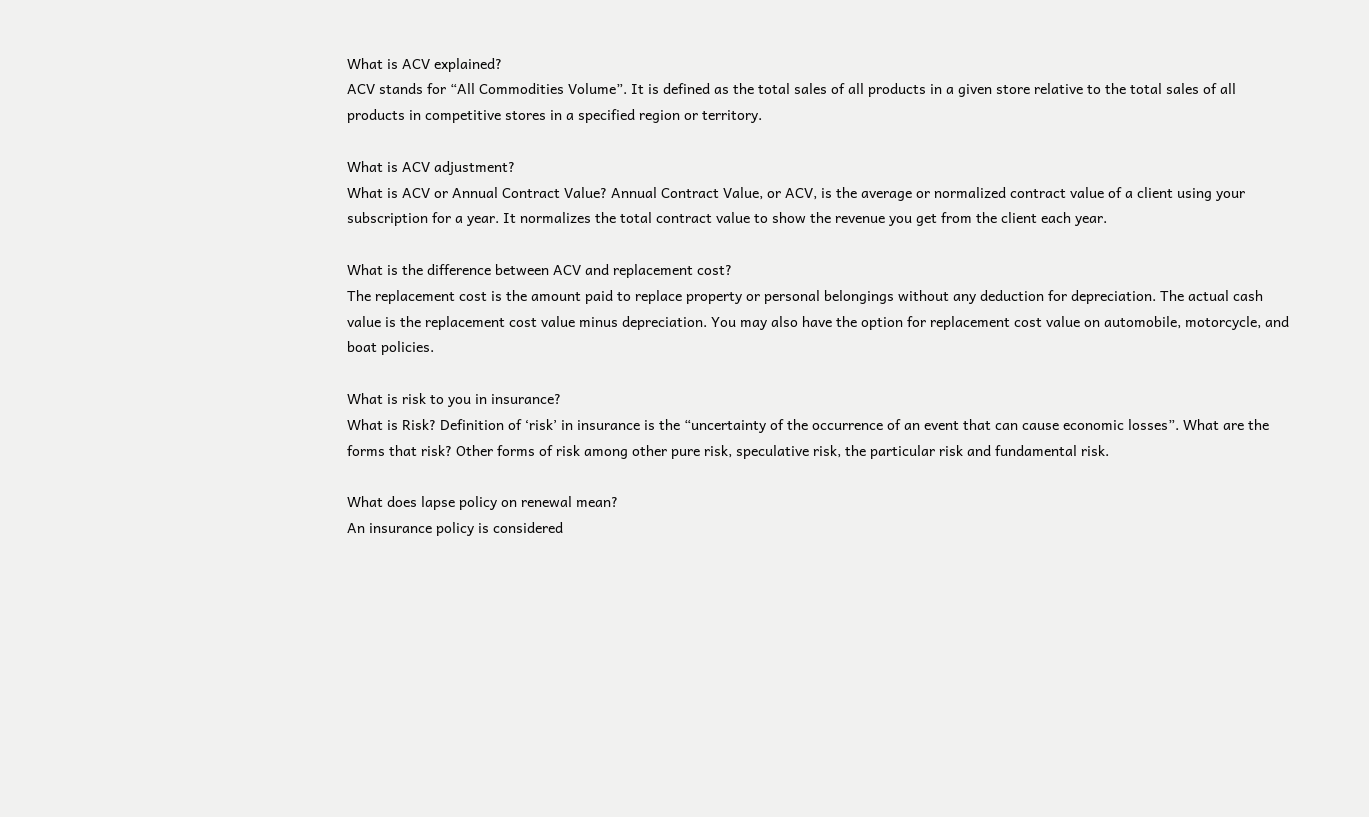What is ACV explained?
ACV stands for “All Commodities Volume”. It is defined as the total sales of all products in a given store relative to the total sales of all products in competitive stores in a specified region or territory.

What is ACV adjustment?
What is ACV or Annual Contract Value? Annual Contract Value, or ACV, is the average or normalized contract value of a client using your subscription for a year. It normalizes the total contract value to show the revenue you get from the client each year.

What is the difference between ACV and replacement cost?
The replacement cost is the amount paid to replace property or personal belongings without any deduction for depreciation. The actual cash value is the replacement cost value minus depreciation. You may also have the option for replacement cost value on automobile, motorcycle, and boat policies.

What is risk to you in insurance?
What is Risk? Definition of ‘risk’ in insurance is the “uncertainty of the occurrence of an event that can cause economic losses”. What are the forms that risk? Other forms of risk among other pure risk, speculative risk, the particular risk and fundamental risk.

What does lapse policy on renewal mean?
An insurance policy is considered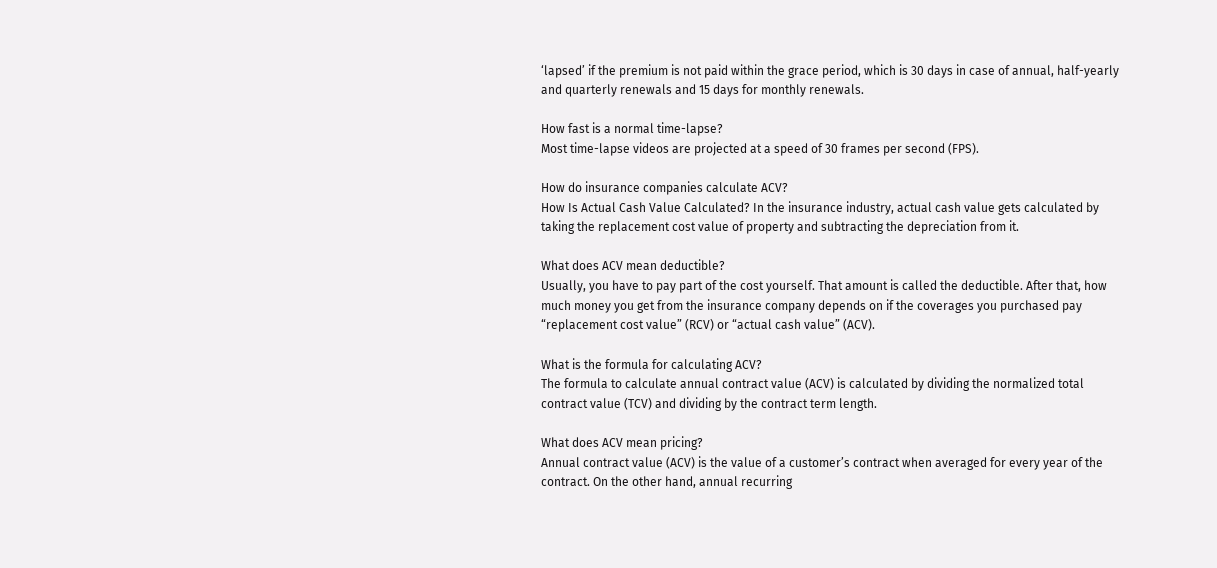‘lapsed’ if the premium is not paid within the grace period, which is 30 days in case of annual, half-yearly and quarterly renewals and 15 days for monthly renewals.

How fast is a normal time-lapse?
Most time-lapse videos are projected at a speed of 30 frames per second (FPS).

How do insurance companies calculate ACV?
How Is Actual Cash Value Calculated? In the insurance industry, actual cash value gets calculated by taking the replacement cost value of property and subtracting the depreciation from it.

What does ACV mean deductible?
Usually, you have to pay part of the cost yourself. That amount is called the deductible. After that, how much money you get from the insurance company depends on if the coverages you purchased pay “replacement cost value” (RCV) or “actual cash value” (ACV).

What is the formula for calculating ACV?
The formula to calculate annual contract value (ACV) is calculated by dividing the normalized total contract value (TCV) and dividing by the contract term length.

What does ACV mean pricing?
Annual contract value (ACV) is the value of a customer’s contract when averaged for every year of the contract. On the other hand, annual recurring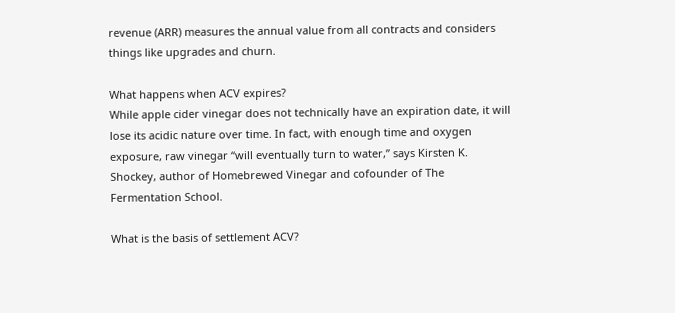revenue (ARR) measures the annual value from all contracts and considers things like upgrades and churn.

What happens when ACV expires?
While apple cider vinegar does not technically have an expiration date, it will lose its acidic nature over time. In fact, with enough time and oxygen exposure, raw vinegar “will eventually turn to water,” says Kirsten K. Shockey, author of Homebrewed Vinegar and cofounder of The Fermentation School.

What is the basis of settlement ACV?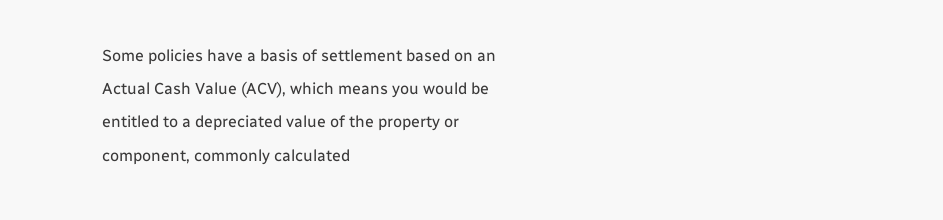Some policies have a basis of settlement based on an Actual Cash Value (ACV), which means you would be entitled to a depreciated value of the property or component, commonly calculated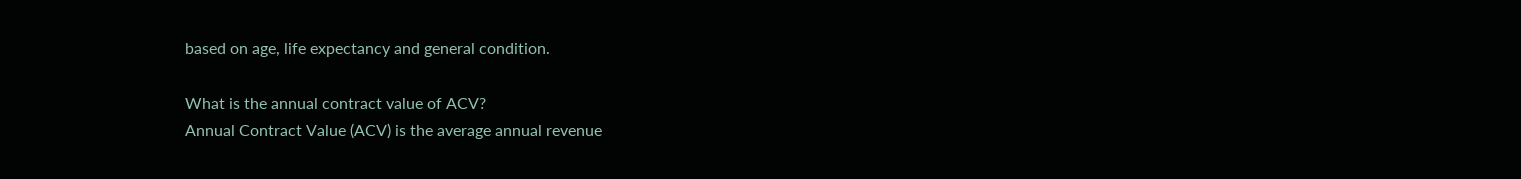based on age, life expectancy and general condition.

What is the annual contract value of ACV?
Annual Contract Value (ACV) is the average annual revenue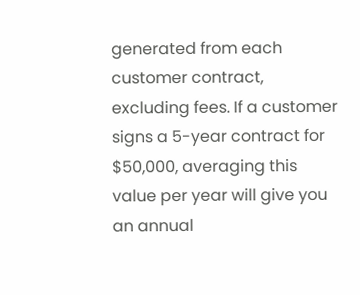generated from each customer contract, excluding fees. If a customer signs a 5-year contract for $50,000, averaging this value per year will give you an annual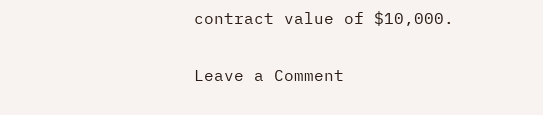contract value of $10,000.

Leave a Comment